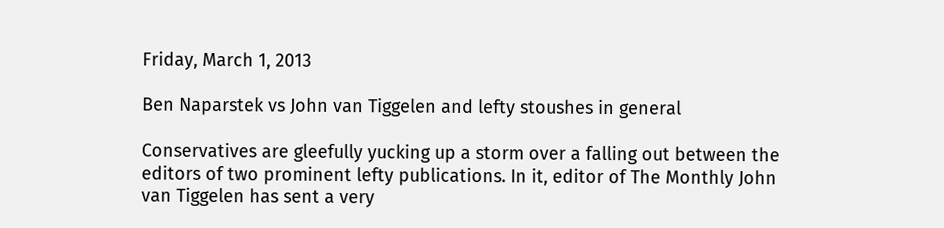Friday, March 1, 2013

Ben Naparstek vs John van Tiggelen and lefty stoushes in general

Conservatives are gleefully yucking up a storm over a falling out between the editors of two prominent lefty publications. In it, editor of The Monthly John van Tiggelen has sent a very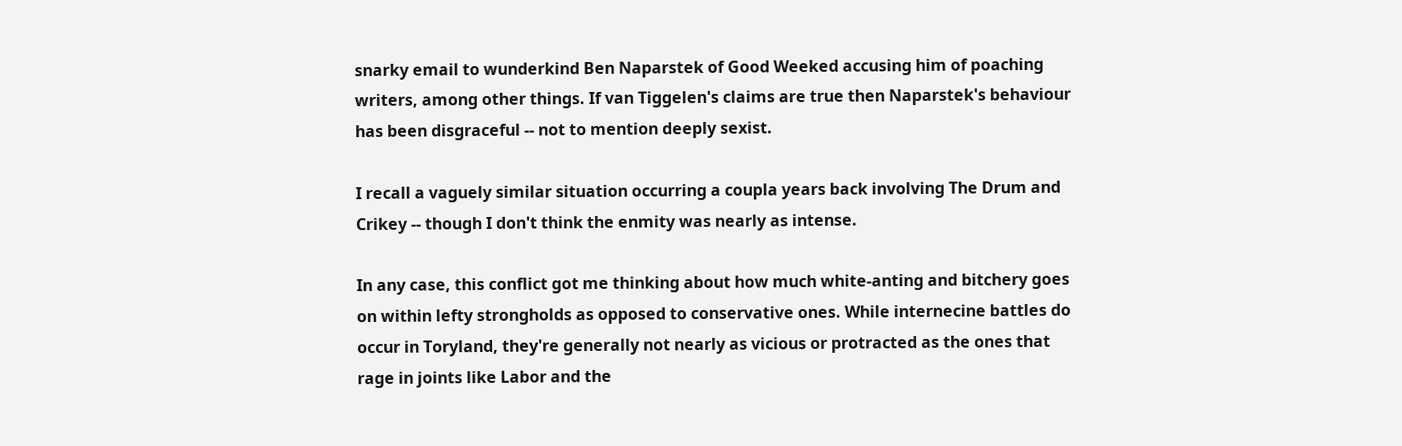snarky email to wunderkind Ben Naparstek of Good Weeked accusing him of poaching writers, among other things. If van Tiggelen's claims are true then Naparstek's behaviour has been disgraceful -- not to mention deeply sexist.

I recall a vaguely similar situation occurring a coupla years back involving The Drum and Crikey -- though I don't think the enmity was nearly as intense.

In any case, this conflict got me thinking about how much white-anting and bitchery goes on within lefty strongholds as opposed to conservative ones. While internecine battles do occur in Toryland, they're generally not nearly as vicious or protracted as the ones that rage in joints like Labor and the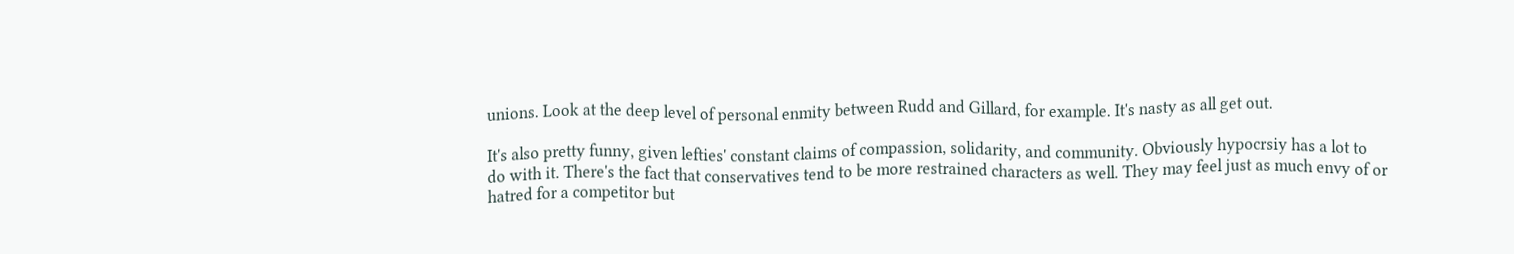unions. Look at the deep level of personal enmity between Rudd and Gillard, for example. It's nasty as all get out.

It's also pretty funny, given lefties' constant claims of compassion, solidarity, and community. Obviously hypocrsiy has a lot to do with it. There's the fact that conservatives tend to be more restrained characters as well. They may feel just as much envy of or hatred for a competitor but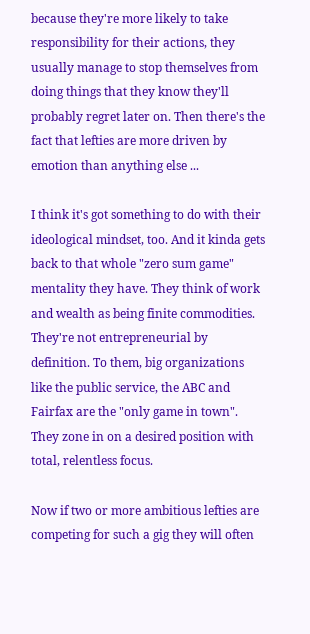because they're more likely to take responsibility for their actions, they usually manage to stop themselves from doing things that they know they'll probably regret later on. Then there's the fact that lefties are more driven by emotion than anything else ...

I think it's got something to do with their ideological mindset, too. And it kinda gets back to that whole "zero sum game" mentality they have. They think of work and wealth as being finite commodities. They're not entrepreneurial by definition. To them, big organizations like the public service, the ABC and Fairfax are the "only game in town". They zone in on a desired position with total, relentless focus.

Now if two or more ambitious lefties are competing for such a gig they will often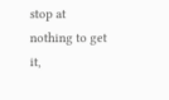stop at nothing to get it,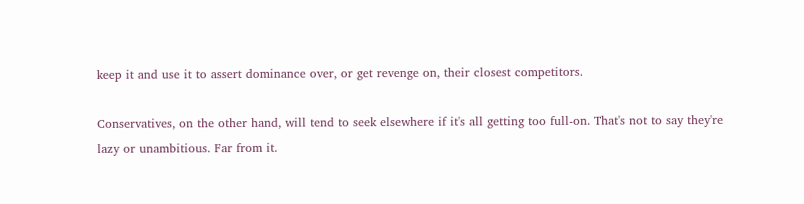keep it and use it to assert dominance over, or get revenge on, their closest competitors.

Conservatives, on the other hand, will tend to seek elsewhere if it's all getting too full-on. That's not to say they're lazy or unambitious. Far from it.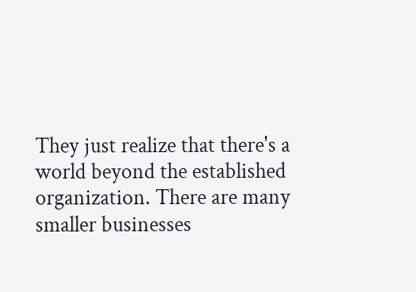They just realize that there's a world beyond the established organization. There are many smaller businesses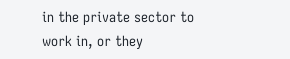in the private sector to work in, or they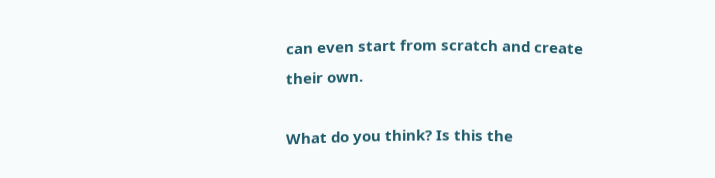can even start from scratch and create their own.

What do you think? Is this the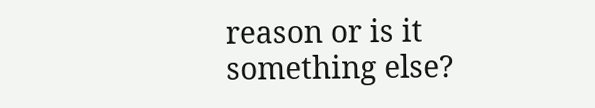reason or is it something else?